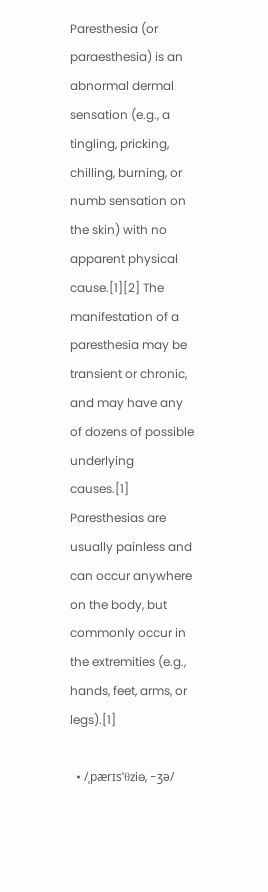Paresthesia (or paraesthesia) is an abnormal dermal sensation (e.g., a tingling, pricking, chilling, burning, or numb sensation on the skin) with no apparent physical cause.[1][2] The manifestation of a paresthesia may be transient or chronic, and may have any of dozens of possible underlying causes.[1] Paresthesias are usually painless and can occur anywhere on the body, but commonly occur in the extremities (e.g., hands, feet, arms, or legs).[1]

  • /ˌpærɪsˈθziə, -ʒə/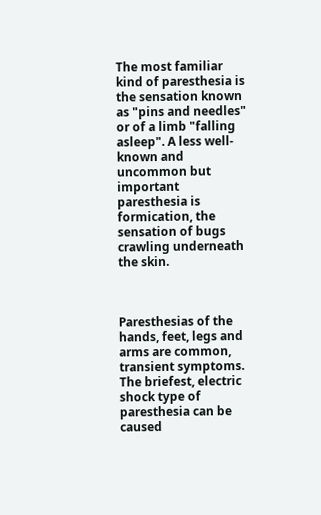The most familiar kind of paresthesia is the sensation known as "pins and needles" or of a limb "falling asleep". A less well-known and uncommon but important paresthesia is formication, the sensation of bugs crawling underneath the skin.



Paresthesias of the hands, feet, legs and arms are common, transient symptoms. The briefest, electric shock type of paresthesia can be caused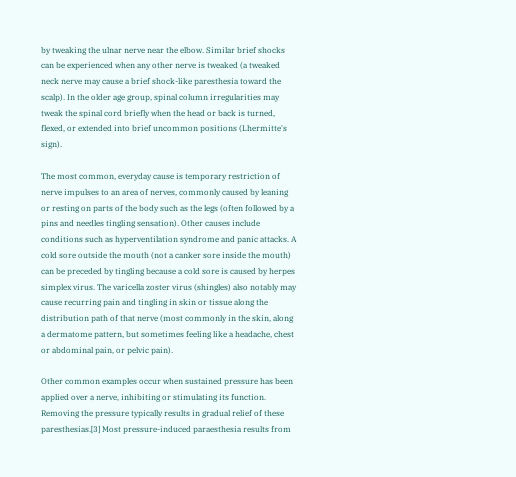by tweaking the ulnar nerve near the elbow. Similar brief shocks can be experienced when any other nerve is tweaked (a tweaked neck nerve may cause a brief shock-like paresthesia toward the scalp). In the older age group, spinal column irregularities may tweak the spinal cord briefly when the head or back is turned, flexed, or extended into brief uncommon positions (Lhermitte's sign).

The most common, everyday cause is temporary restriction of nerve impulses to an area of nerves, commonly caused by leaning or resting on parts of the body such as the legs (often followed by a pins and needles tingling sensation). Other causes include conditions such as hyperventilation syndrome and panic attacks. A cold sore outside the mouth (not a canker sore inside the mouth) can be preceded by tingling because a cold sore is caused by herpes simplex virus. The varicella zoster virus (shingles) also notably may cause recurring pain and tingling in skin or tissue along the distribution path of that nerve (most commonly in the skin, along a dermatome pattern, but sometimes feeling like a headache, chest or abdominal pain, or pelvic pain).

Other common examples occur when sustained pressure has been applied over a nerve, inhibiting or stimulating its function. Removing the pressure typically results in gradual relief of these paresthesias.[3] Most pressure-induced paraesthesia results from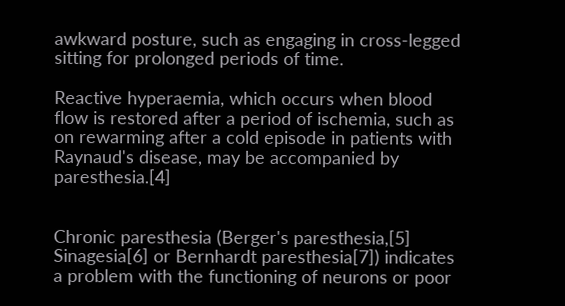awkward posture, such as engaging in cross-legged sitting for prolonged periods of time.

Reactive hyperaemia, which occurs when blood flow is restored after a period of ischemia, such as on rewarming after a cold episode in patients with Raynaud's disease, may be accompanied by paresthesia.[4]


Chronic paresthesia (Berger's paresthesia,[5] Sinagesia[6] or Bernhardt paresthesia[7]) indicates a problem with the functioning of neurons or poor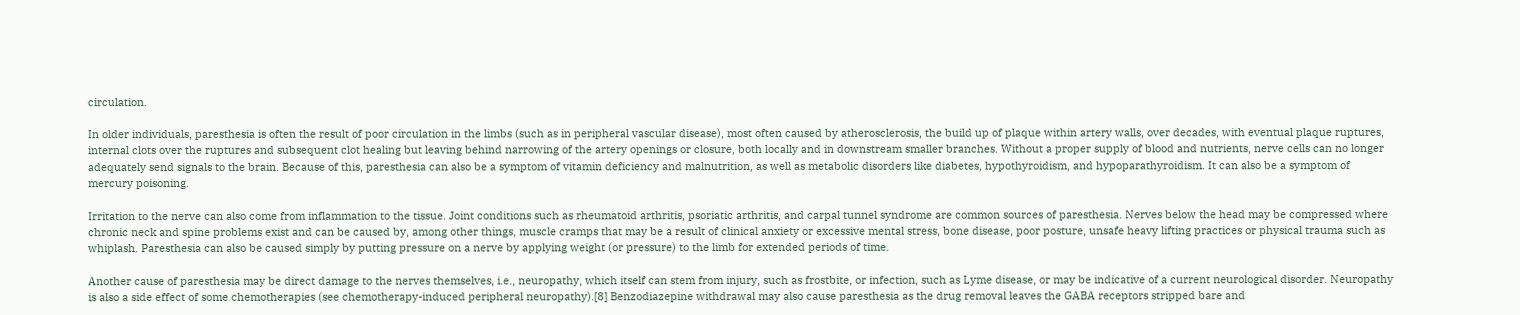circulation.

In older individuals, paresthesia is often the result of poor circulation in the limbs (such as in peripheral vascular disease), most often caused by atherosclerosis, the build up of plaque within artery walls, over decades, with eventual plaque ruptures, internal clots over the ruptures and subsequent clot healing but leaving behind narrowing of the artery openings or closure, both locally and in downstream smaller branches. Without a proper supply of blood and nutrients, nerve cells can no longer adequately send signals to the brain. Because of this, paresthesia can also be a symptom of vitamin deficiency and malnutrition, as well as metabolic disorders like diabetes, hypothyroidism, and hypoparathyroidism. It can also be a symptom of mercury poisoning.

Irritation to the nerve can also come from inflammation to the tissue. Joint conditions such as rheumatoid arthritis, psoriatic arthritis, and carpal tunnel syndrome are common sources of paresthesia. Nerves below the head may be compressed where chronic neck and spine problems exist and can be caused by, among other things, muscle cramps that may be a result of clinical anxiety or excessive mental stress, bone disease, poor posture, unsafe heavy lifting practices or physical trauma such as whiplash. Paresthesia can also be caused simply by putting pressure on a nerve by applying weight (or pressure) to the limb for extended periods of time.

Another cause of paresthesia may be direct damage to the nerves themselves, i.e., neuropathy, which itself can stem from injury, such as frostbite, or infection, such as Lyme disease, or may be indicative of a current neurological disorder. Neuropathy is also a side effect of some chemotherapies (see chemotherapy-induced peripheral neuropathy).[8] Benzodiazepine withdrawal may also cause paresthesia as the drug removal leaves the GABA receptors stripped bare and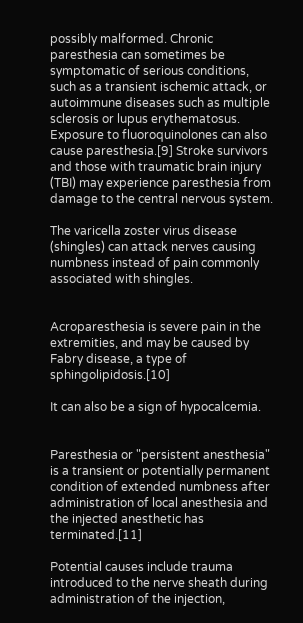possibly malformed. Chronic paresthesia can sometimes be symptomatic of serious conditions, such as a transient ischemic attack, or autoimmune diseases such as multiple sclerosis or lupus erythematosus. Exposure to fluoroquinolones can also cause paresthesia.[9] Stroke survivors and those with traumatic brain injury (TBI) may experience paresthesia from damage to the central nervous system.

The varicella zoster virus disease (shingles) can attack nerves causing numbness instead of pain commonly associated with shingles.


Acroparesthesia is severe pain in the extremities, and may be caused by Fabry disease, a type of sphingolipidosis.[10]

It can also be a sign of hypocalcemia.


Paresthesia or "persistent anesthesia" is a transient or potentially permanent condition of extended numbness after administration of local anesthesia and the injected anesthetic has terminated.[11]

Potential causes include trauma introduced to the nerve sheath during administration of the injection,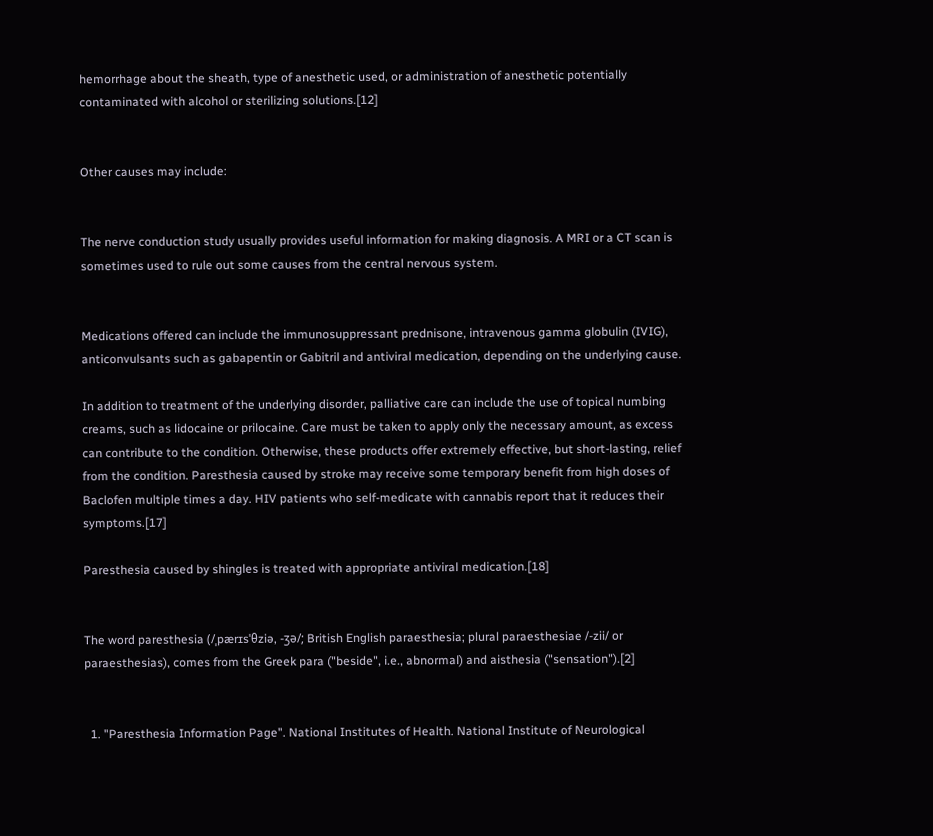hemorrhage about the sheath, type of anesthetic used, or administration of anesthetic potentially contaminated with alcohol or sterilizing solutions.[12]


Other causes may include:


The nerve conduction study usually provides useful information for making diagnosis. A MRI or a CT scan is sometimes used to rule out some causes from the central nervous system.


Medications offered can include the immunosuppressant prednisone, intravenous gamma globulin (IVIG), anticonvulsants such as gabapentin or Gabitril and antiviral medication, depending on the underlying cause.

In addition to treatment of the underlying disorder, palliative care can include the use of topical numbing creams, such as lidocaine or prilocaine. Care must be taken to apply only the necessary amount, as excess can contribute to the condition. Otherwise, these products offer extremely effective, but short-lasting, relief from the condition. Paresthesia caused by stroke may receive some temporary benefit from high doses of Baclofen multiple times a day. HIV patients who self-medicate with cannabis report that it reduces their symptoms.[17]

Paresthesia caused by shingles is treated with appropriate antiviral medication.[18]


The word paresthesia (/ˌpærɪsˈθziə, -ʒə/; British English paraesthesia; plural paraesthesiae /-zii/ or paraesthesias), comes from the Greek para ("beside", i.e., abnormal) and aisthesia ("sensation").[2]


  1. "Paresthesia Information Page". National Institutes of Health. National Institute of Neurological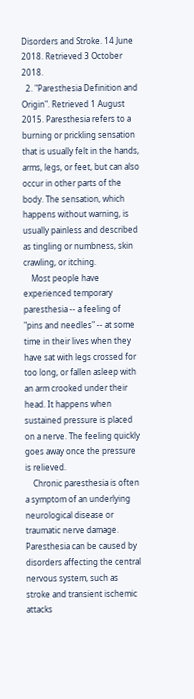Disorders and Stroke. 14 June 2018. Retrieved 3 October 2018.
  2. "Paresthesia Definition and Origin". Retrieved 1 August 2015. Paresthesia refers to a burning or prickling sensation that is usually felt in the hands, arms, legs, or feet, but can also occur in other parts of the body. The sensation, which happens without warning, is usually painless and described as tingling or numbness, skin crawling, or itching.
    Most people have experienced temporary paresthesia -- a feeling of "pins and needles" -- at some time in their lives when they have sat with legs crossed for too long, or fallen asleep with an arm crooked under their head. It happens when sustained pressure is placed on a nerve. The feeling quickly goes away once the pressure is relieved.
    Chronic paresthesia is often a symptom of an underlying neurological disease or traumatic nerve damage. Paresthesia can be caused by disorders affecting the central nervous system, such as stroke and transient ischemic attacks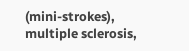(mini-strokes), multiple sclerosis,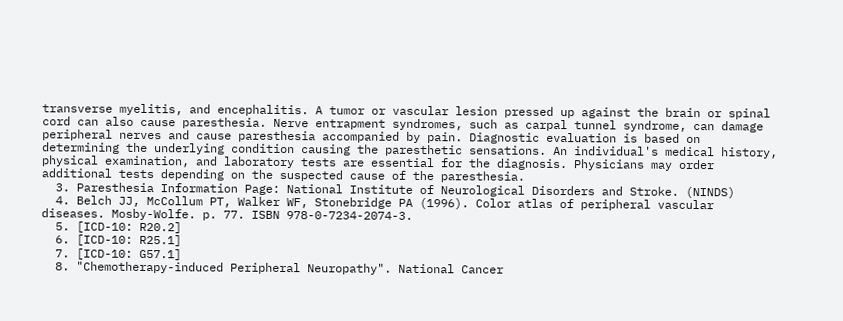transverse myelitis, and encephalitis. A tumor or vascular lesion pressed up against the brain or spinal cord can also cause paresthesia. Nerve entrapment syndromes, such as carpal tunnel syndrome, can damage peripheral nerves and cause paresthesia accompanied by pain. Diagnostic evaluation is based on determining the underlying condition causing the paresthetic sensations. An individual's medical history, physical examination, and laboratory tests are essential for the diagnosis. Physicians may order additional tests depending on the suspected cause of the paresthesia.
  3. Paresthesia Information Page: National Institute of Neurological Disorders and Stroke. (NINDS)
  4. Belch JJ, McCollum PT, Walker WF, Stonebridge PA (1996). Color atlas of peripheral vascular diseases. Mosby-Wolfe. p. 77. ISBN 978-0-7234-2074-3.
  5. [ICD-10: R20.2]
  6. [ICD-10: R25.1]
  7. [ICD-10: G57.1]
  8. "Chemotherapy-induced Peripheral Neuropathy". National Cancer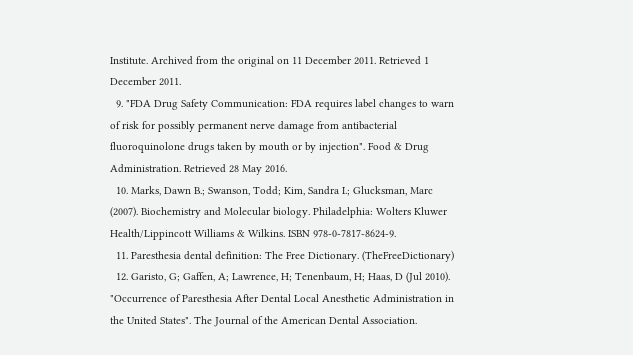Institute. Archived from the original on 11 December 2011. Retrieved 1 December 2011.
  9. "FDA Drug Safety Communication: FDA requires label changes to warn of risk for possibly permanent nerve damage from antibacterial fluoroquinolone drugs taken by mouth or by injection". Food & Drug Administration. Retrieved 28 May 2016.
  10. Marks, Dawn B.; Swanson, Todd; Kim, Sandra I.; Glucksman, Marc (2007). Biochemistry and Molecular biology. Philadelphia: Wolters Kluwer Health/Lippincott Williams & Wilkins. ISBN 978-0-7817-8624-9.
  11. Paresthesia dental definition: The Free Dictionary. (TheFreeDictionary)
  12. Garisto, G; Gaffen, A; Lawrence, H; Tenenbaum, H; Haas, D (Jul 2010). "Occurrence of Paresthesia After Dental Local Anesthetic Administration in the United States". The Journal of the American Dental Association.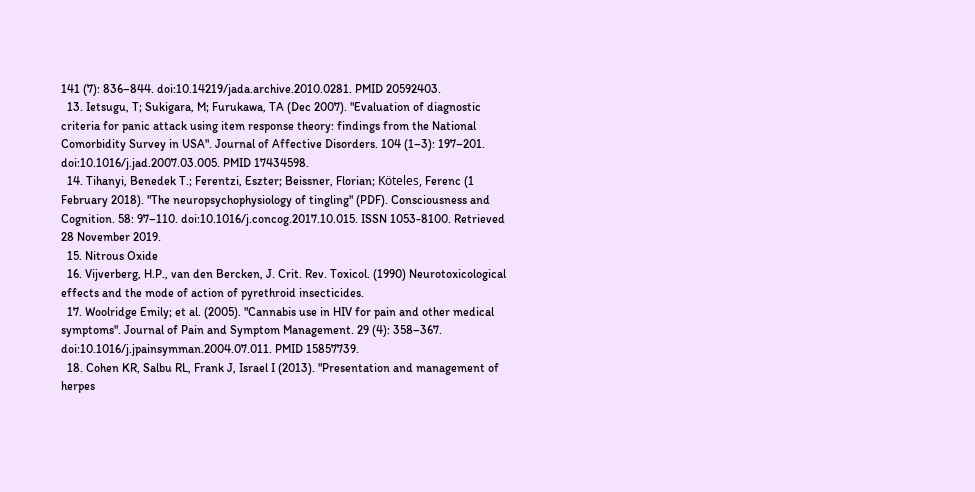141 (7): 836–844. doi:10.14219/jada.archive.2010.0281. PMID 20592403.
  13. Ietsugu, T; Sukigara, M; Furukawa, TA (Dec 2007). "Evaluation of diagnostic criteria for panic attack using item response theory: findings from the National Comorbidity Survey in USA". Journal of Affective Disorders. 104 (1–3): 197–201. doi:10.1016/j.jad.2007.03.005. PMID 17434598.
  14. Tihanyi, Benedek T.; Ferentzi, Eszter; Beissner, Florian; Köteles, Ferenc (1 February 2018). "The neuropsychophysiology of tingling" (PDF). Consciousness and Cognition. 58: 97–110. doi:10.1016/j.concog.2017.10.015. ISSN 1053-8100. Retrieved 28 November 2019.
  15. Nitrous Oxide
  16. Vijverberg, H.P., van den Bercken, J. Crit. Rev. Toxicol. (1990) Neurotoxicological effects and the mode of action of pyrethroid insecticides.
  17. Woolridge Emily; et al. (2005). "Cannabis use in HIV for pain and other medical symptoms". Journal of Pain and Symptom Management. 29 (4): 358–367. doi:10.1016/j.jpainsymman.2004.07.011. PMID 15857739.
  18. Cohen KR, Salbu RL, Frank J, Israel I (2013). "Presentation and management of herpes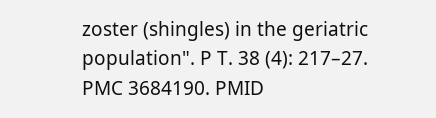zoster (shingles) in the geriatric population". P T. 38 (4): 217–27. PMC 3684190. PMID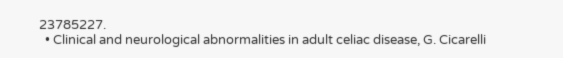23785227.
  • Clinical and neurological abnormalities in adult celiac disease, G. Cicarelli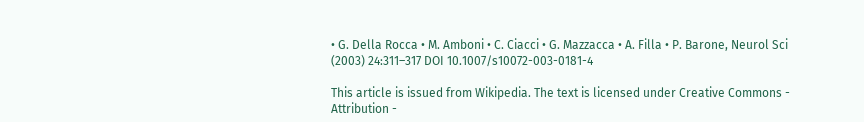• G. Della Rocca • M. Amboni • C. Ciacci • G. Mazzacca • A. Filla • P. Barone, Neurol Sci (2003) 24:311–317 DOI 10.1007/s10072-003-0181-4

This article is issued from Wikipedia. The text is licensed under Creative Commons - Attribution -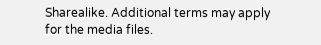Sharealike. Additional terms may apply for the media files.